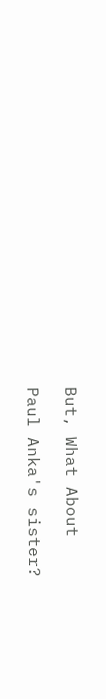But, What About

Paul Anka's sister?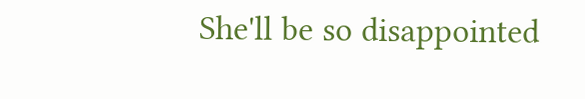She'll be so disappointed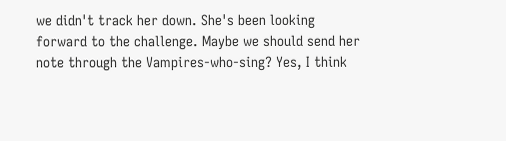we didn't track her down. She's been looking forward to the challenge. Maybe we should send her note through the Vampires-who-sing? Yes, I think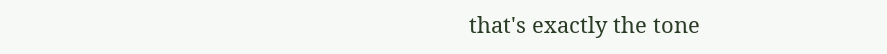that's exactly the tone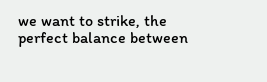we want to strike, the perfect balance between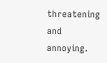threatening and annoying.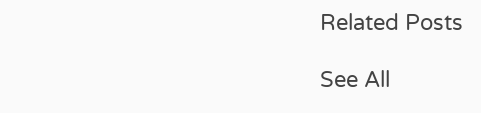Related Posts

See All